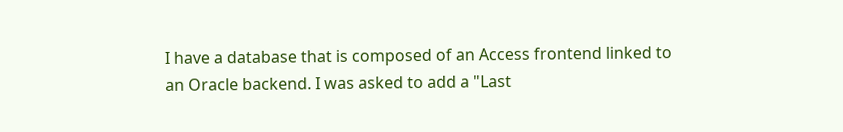I have a database that is composed of an Access frontend linked to an Oracle backend. I was asked to add a "Last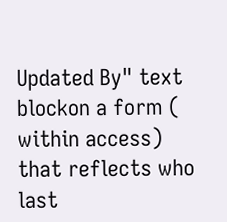Updated By" text blockon a form ( within access) that reflects who last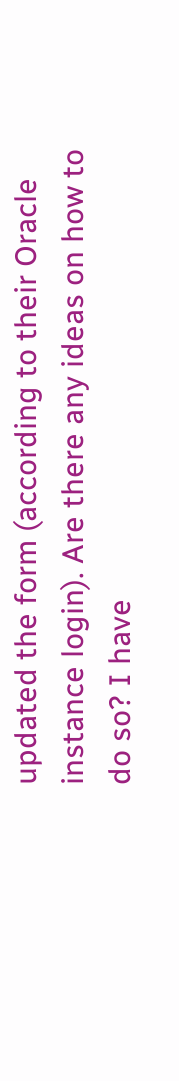updated the form (according to their Oracle instance login). Are there any ideas on how to do so? I have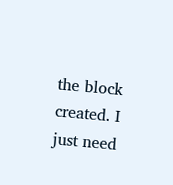the block created. I just need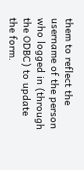them to reflect the username of the person who logged in (through the ODBC) to update the form.